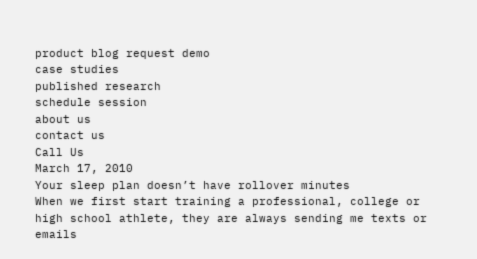product blog request demo
case studies
published research
schedule session
about us
contact us
Call Us
March 17, 2010
Your sleep plan doesn’t have rollover minutes
When we first start training a professional, college or high school athlete, they are always sending me texts or emails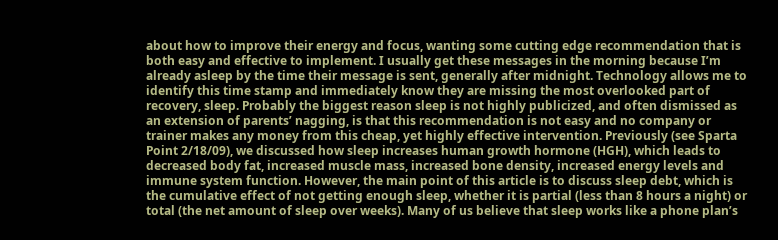about how to improve their energy and focus, wanting some cutting edge recommendation that is both easy and effective to implement. I usually get these messages in the morning because I’m already asleep by the time their message is sent, generally after midnight. Technology allows me to identify this time stamp and immediately know they are missing the most overlooked part of recovery, sleep. Probably the biggest reason sleep is not highly publicized, and often dismissed as an extension of parents’ nagging, is that this recommendation is not easy and no company or trainer makes any money from this cheap, yet highly effective intervention. Previously (see Sparta Point 2/18/09), we discussed how sleep increases human growth hormone (HGH), which leads to decreased body fat, increased muscle mass, increased bone density, increased energy levels and immune system function. However, the main point of this article is to discuss sleep debt, which is the cumulative effect of not getting enough sleep, whether it is partial (less than 8 hours a night) or total (the net amount of sleep over weeks). Many of us believe that sleep works like a phone plan’s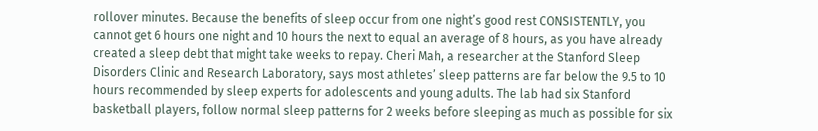rollover minutes. Because the benefits of sleep occur from one night’s good rest CONSISTENTLY, you cannot get 6 hours one night and 10 hours the next to equal an average of 8 hours, as you have already created a sleep debt that might take weeks to repay. Cheri Mah, a researcher at the Stanford Sleep Disorders Clinic and Research Laboratory, says most athletes’ sleep patterns are far below the 9.5 to 10 hours recommended by sleep experts for adolescents and young adults. The lab had six Stanford basketball players, follow normal sleep patterns for 2 weeks before sleeping as much as possible for six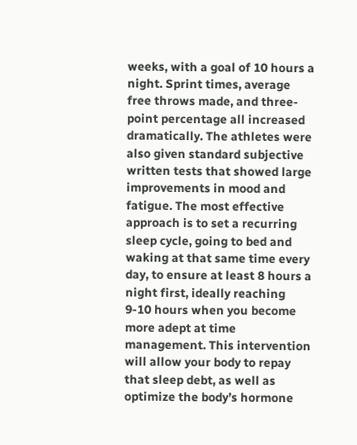weeks, with a goal of 10 hours a night. Sprint times, average free throws made, and three-point percentage all increased dramatically. The athletes were also given standard subjective written tests that showed large improvements in mood and fatigue. The most effective approach is to set a recurring sleep cycle, going to bed and waking at that same time every day, to ensure at least 8 hours a night first, ideally reaching 9-10 hours when you become more adept at time management. This intervention will allow your body to repay that sleep debt, as well as optimize the body’s hormone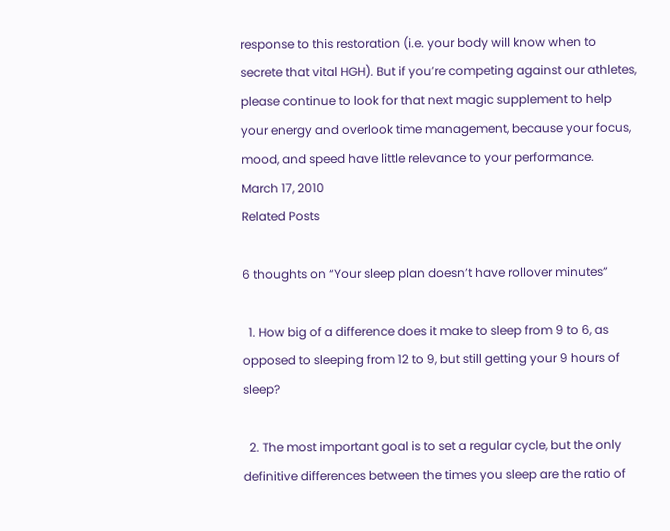response to this restoration (i.e. your body will know when to secrete that vital HGH). But if you’re competing against our athletes, please continue to look for that next magic supplement to help your energy and overlook time management, because your focus, mood, and speed have little relevance to your performance.
March 17, 2010
Related Posts

6 thoughts on “Your sleep plan doesn’t have rollover minutes”

  1. How big of a difference does it make to sleep from 9 to 6, as opposed to sleeping from 12 to 9, but still getting your 9 hours of sleep?

  2. The most important goal is to set a regular cycle, but the only definitive differences between the times you sleep are the ratio of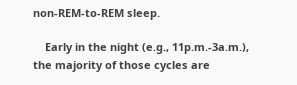non-REM-to-REM sleep.

    Early in the night (e.g., 11p.m.-3a.m.), the majority of those cycles are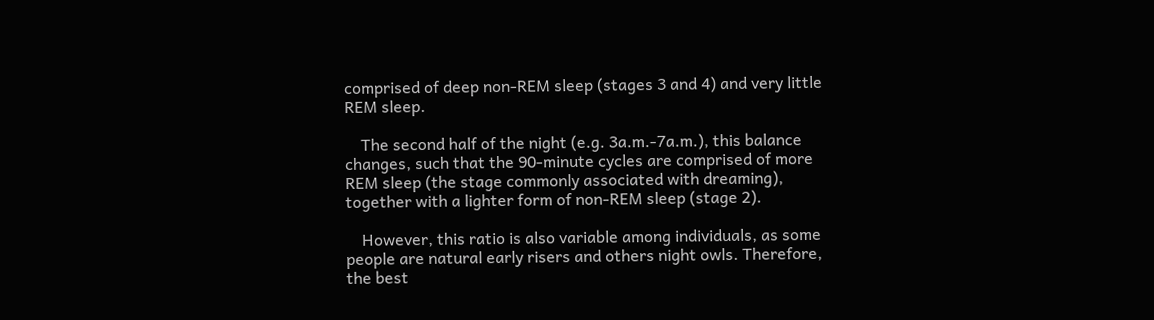comprised of deep non-REM sleep (stages 3 and 4) and very little REM sleep.

    The second half of the night (e.g. 3a.m.-7a.m.), this balance changes, such that the 90-minute cycles are comprised of more REM sleep (the stage commonly associated with dreaming), together with a lighter form of non-REM sleep (stage 2).

    However, this ratio is also variable among individuals, as some people are natural early risers and others night owls. Therefore, the best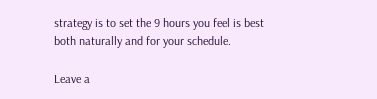strategy is to set the 9 hours you feel is best both naturally and for your schedule.

Leave a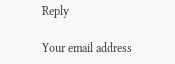Reply

Your email address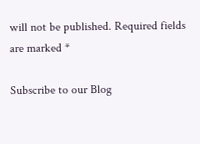will not be published. Required fields are marked *

Subscribe to our Blog